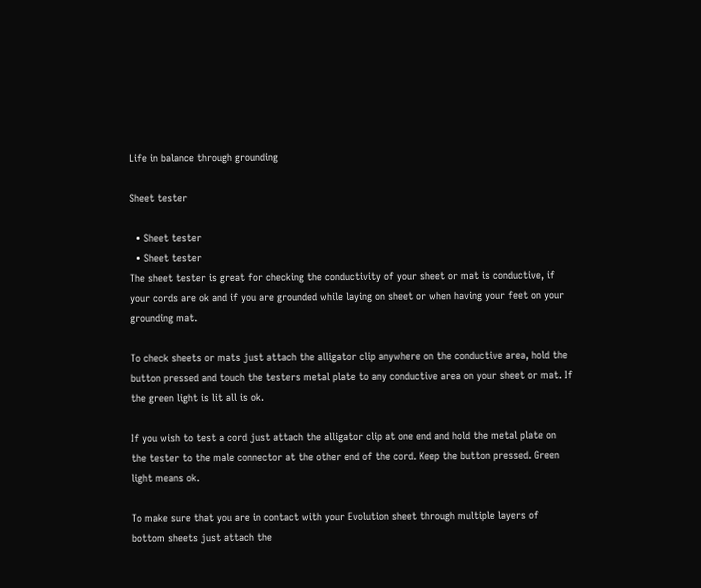Life in balance through grounding

Sheet tester

  • Sheet tester
  • Sheet tester
The sheet tester is great for checking the conductivity of your sheet or mat is conductive, if your cords are ok and if you are grounded while laying on sheet or when having your feet on your grounding mat.

To check sheets or mats just attach the alligator clip anywhere on the conductive area, hold the button pressed and touch the testers metal plate to any conductive area on your sheet or mat. If the green light is lit all is ok.

If you wish to test a cord just attach the alligator clip at one end and hold the metal plate on the tester to the male connector at the other end of the cord. Keep the button pressed. Green light means ok.

To make sure that you are in contact with your Evolution sheet through multiple layers of bottom sheets just attach the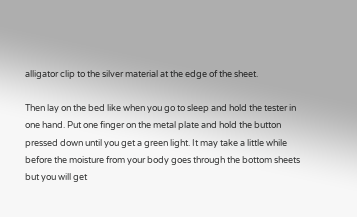alligator clip to the silver material at the edge of the sheet.

Then lay on the bed like when you go to sleep and hold the tester in one hand. Put one finger on the metal plate and hold the button pressed down until you get a green light. It may take a little while before the moisture from your body goes through the bottom sheets but you will get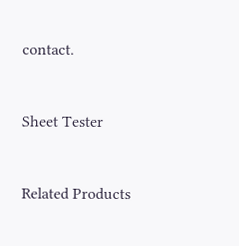contact.


Sheet Tester


Related Products